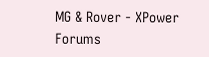MG & Rover - XPower Forums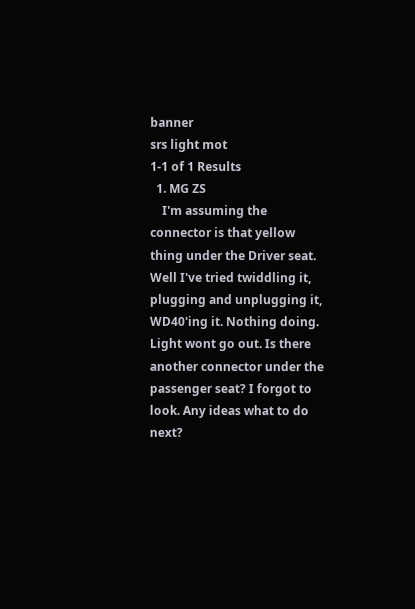banner
srs light mot
1-1 of 1 Results
  1. MG ZS
    I'm assuming the connector is that yellow thing under the Driver seat. Well I've tried twiddling it, plugging and unplugging it, WD40'ing it. Nothing doing. Light wont go out. Is there another connector under the passenger seat? I forgot to look. Any ideas what to do next?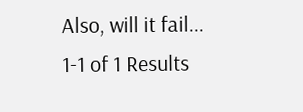Also, will it fail...
1-1 of 1 Results